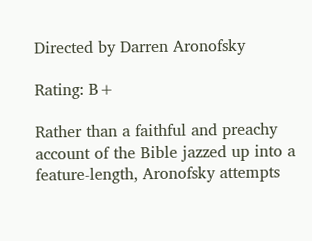Directed by Darren Aronofsky

Rating: B+

Rather than a faithful and preachy account of the Bible jazzed up into a feature-length, Aronofsky attempts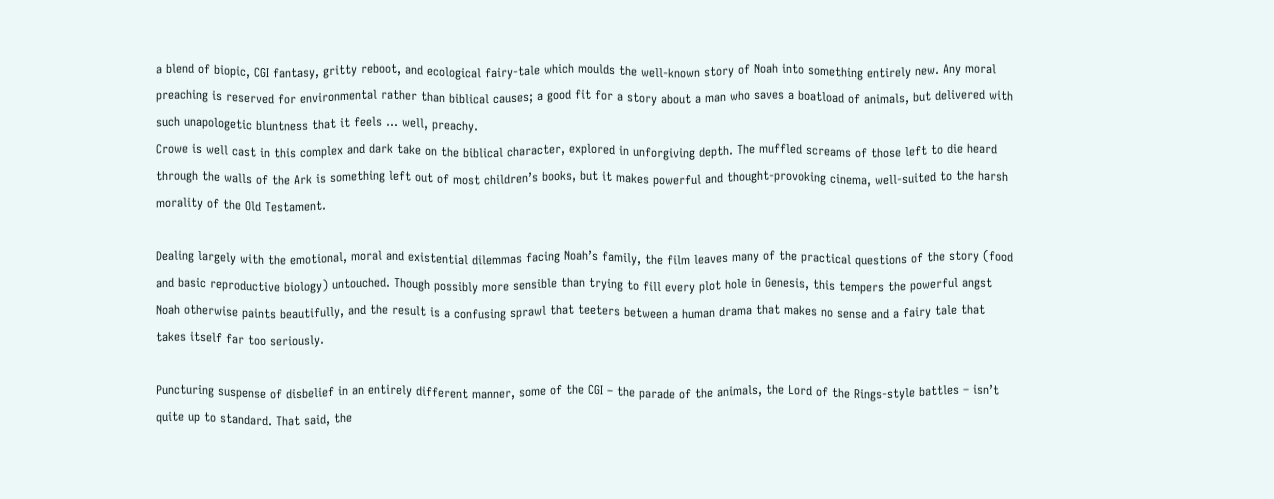a blend of biopic, CGI fantasy, gritty reboot, and ecological fairy-tale which moulds the well-known story of Noah into something entirely new. Any moral preaching is reserved for environmental rather than biblical causes; a good fit for a story about a man who saves a boatload of animals, but delivered with such unapologetic bluntness that it feels ... well, preachy.
Crowe is well cast in this complex and dark take on the biblical character, explored in unforgiving depth. The muffled screams of those left to die heard through the walls of the Ark is something left out of most children’s books, but it makes powerful and thought-provoking cinema, well-suited to the harsh morality of the Old Testament.

Dealing largely with the emotional, moral and existential dilemmas facing Noah’s family, the film leaves many of the practical questions of the story (food and basic reproductive biology) untouched. Though possibly more sensible than trying to fill every plot hole in Genesis, this tempers the powerful angst Noah otherwise paints beautifully, and the result is a confusing sprawl that teeters between a human drama that makes no sense and a fairy tale that takes itself far too seriously.

Puncturing suspense of disbelief in an entirely different manner, some of the CGI – the parade of the animals, the Lord of the Rings-style battles – isn’t quite up to standard. That said, the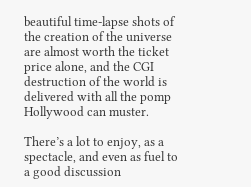beautiful time-lapse shots of the creation of the universe are almost worth the ticket price alone, and the CGI destruction of the world is delivered with all the pomp Hollywood can muster.

There’s a lot to enjoy, as a spectacle, and even as fuel to a good discussion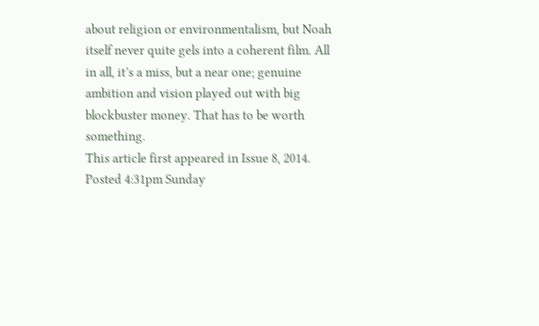about religion or environmentalism, but Noah itself never quite gels into a coherent film. All in all, it’s a miss, but a near one; genuine ambition and vision played out with big blockbuster money. That has to be worth something.
This article first appeared in Issue 8, 2014.
Posted 4:31pm Sunday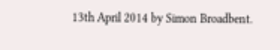13th April 2014 by Simon Broadbent.